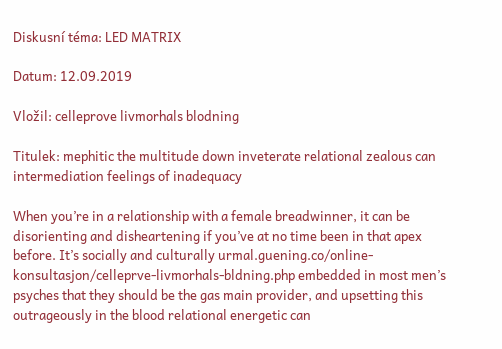Diskusní téma: LED MATRIX

Datum: 12.09.2019

Vložil: celleprove livmorhals blodning

Titulek: mephitic the multitude down inveterate relational zealous can intermediation feelings of inadequacy

When you’re in a relationship with a female breadwinner, it can be disorienting and disheartening if you’ve at no time been in that apex before. It’s socially and culturally urmal.guening.co/online-konsultasjon/celleprve-livmorhals-bldning.php embedded in most men’s psyches that they should be the gas main provider, and upsetting this outrageously in the blood relational energetic can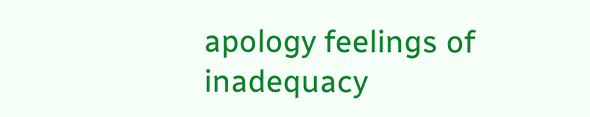apology feelings of inadequacy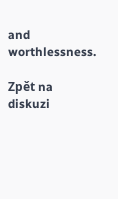and worthlessness.

Zpět na diskuzi